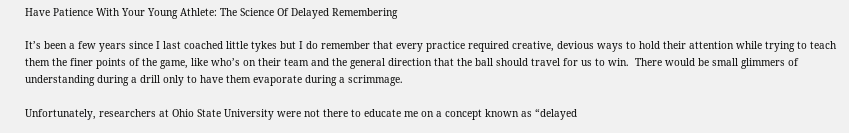Have Patience With Your Young Athlete: The Science Of Delayed Remembering

It’s been a few years since I last coached little tykes but I do remember that every practice required creative, devious ways to hold their attention while trying to teach them the finer points of the game, like who’s on their team and the general direction that the ball should travel for us to win.  There would be small glimmers of understanding during a drill only to have them evaporate during a scrimmage.

Unfortunately, researchers at Ohio State University were not there to educate me on a concept known as “delayed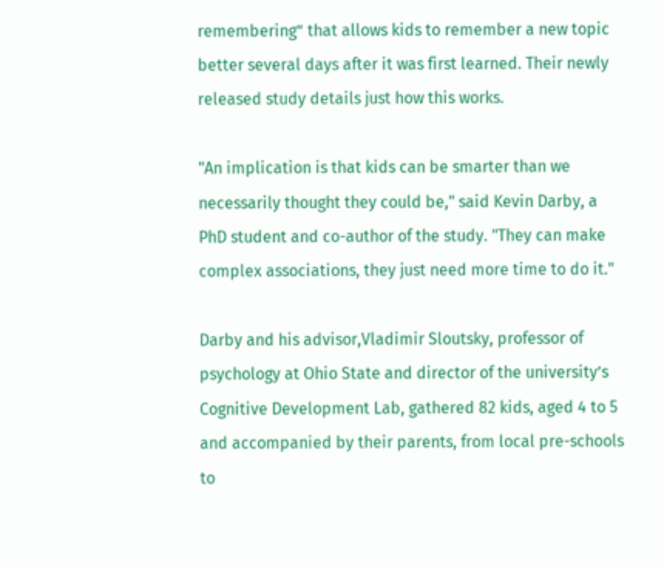remembering” that allows kids to remember a new topic better several days after it was first learned. Their newly released study details just how this works.

"An implication is that kids can be smarter than we necessarily thought they could be," said Kevin Darby, a PhD student and co-author of the study. "They can make complex associations, they just need more time to do it."

Darby and his advisor,Vladimir Sloutsky, professor of psychology at Ohio State and director of the university’s Cognitive Development Lab, gathered 82 kids, aged 4 to 5 and accompanied by their parents, from local pre-schools to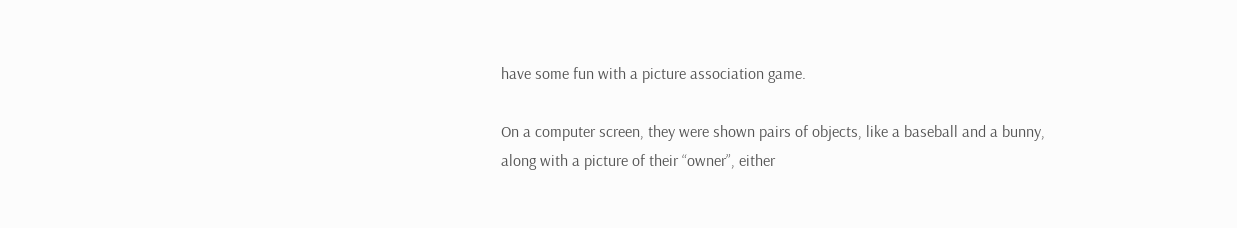have some fun with a picture association game.

On a computer screen, they were shown pairs of objects, like a baseball and a bunny, along with a picture of their “owner”, either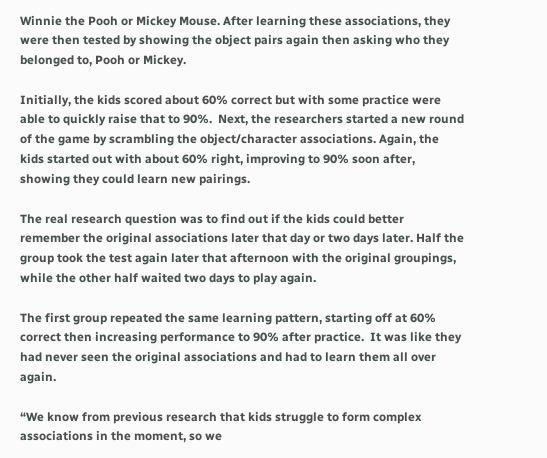Winnie the Pooh or Mickey Mouse. After learning these associations, they were then tested by showing the object pairs again then asking who they belonged to, Pooh or Mickey.

Initially, the kids scored about 60% correct but with some practice were able to quickly raise that to 90%.  Next, the researchers started a new round of the game by scrambling the object/character associations. Again, the kids started out with about 60% right, improving to 90% soon after, showing they could learn new pairings.

The real research question was to find out if the kids could better remember the original associations later that day or two days later. Half the group took the test again later that afternoon with the original groupings, while the other half waited two days to play again.

The first group repeated the same learning pattern, starting off at 60% correct then increasing performance to 90% after practice.  It was like they had never seen the original associations and had to learn them all over again.

“We know from previous research that kids struggle to form complex associations in the moment, so we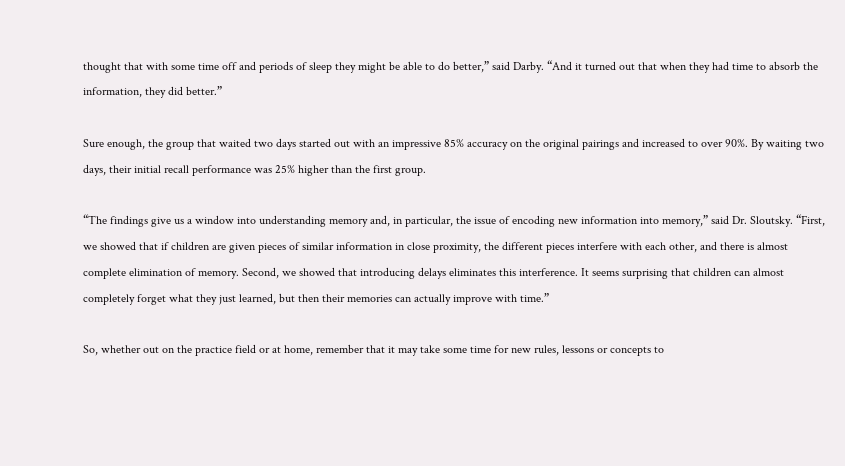thought that with some time off and periods of sleep they might be able to do better,” said Darby. “And it turned out that when they had time to absorb the information, they did better.”

Sure enough, the group that waited two days started out with an impressive 85% accuracy on the original pairings and increased to over 90%. By waiting two days, their initial recall performance was 25% higher than the first group.

“The findings give us a window into understanding memory and, in particular, the issue of encoding new information into memory,” said Dr. Sloutsky. “First, we showed that if children are given pieces of similar information in close proximity, the different pieces interfere with each other, and there is almost complete elimination of memory. Second, we showed that introducing delays eliminates this interference. It seems surprising that children can almost completely forget what they just learned, but then their memories can actually improve with time.”

So, whether out on the practice field or at home, remember that it may take some time for new rules, lessons or concepts to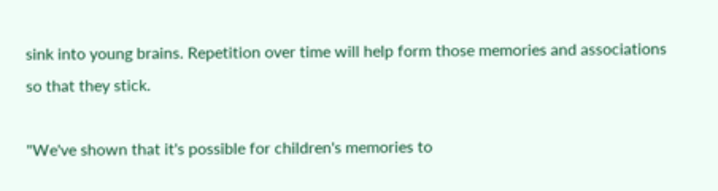sink into young brains. Repetition over time will help form those memories and associations so that they stick.

"We've shown that it's possible for children's memories to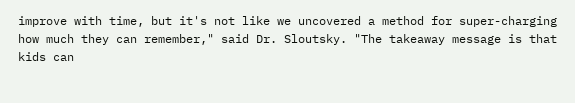improve with time, but it's not like we uncovered a method for super-charging how much they can remember," said Dr. Sloutsky. "The takeaway message is that kids can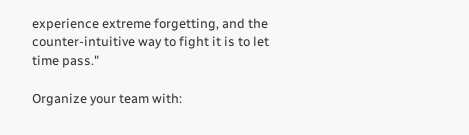experience extreme forgetting, and the counter-intuitive way to fight it is to let time pass."

Organize your team with: